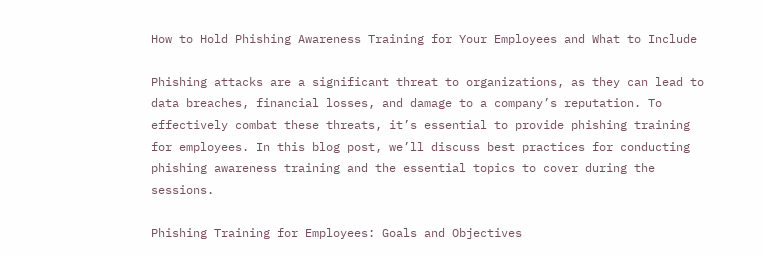How to Hold Phishing Awareness Training for Your Employees and What to Include

Phishing attacks are a significant threat to organizations, as they can lead to data breaches, financial losses, and damage to a company’s reputation. To effectively combat these threats, it’s essential to provide phishing training for employees. In this blog post, we’ll discuss best practices for conducting phishing awareness training and the essential topics to cover during the sessions.

Phishing Training for Employees: Goals and Objectives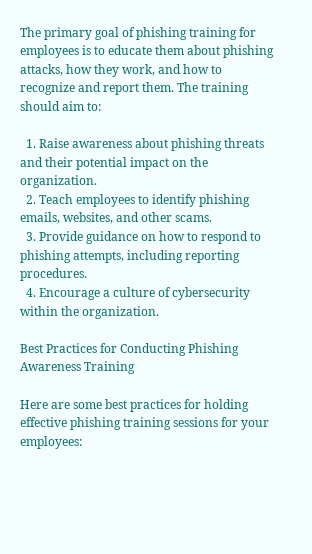The primary goal of phishing training for employees is to educate them about phishing attacks, how they work, and how to recognize and report them. The training should aim to:

  1. Raise awareness about phishing threats and their potential impact on the organization.
  2. Teach employees to identify phishing emails, websites, and other scams.
  3. Provide guidance on how to respond to phishing attempts, including reporting procedures.
  4. Encourage a culture of cybersecurity within the organization.

Best Practices for Conducting Phishing Awareness Training

Here are some best practices for holding effective phishing training sessions for your employees: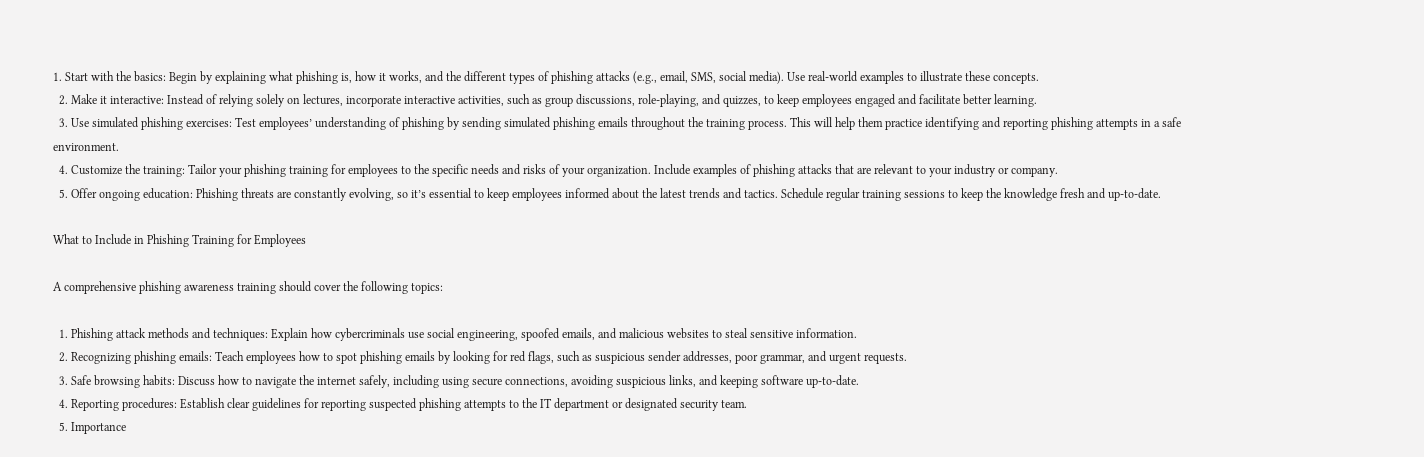1. Start with the basics: Begin by explaining what phishing is, how it works, and the different types of phishing attacks (e.g., email, SMS, social media). Use real-world examples to illustrate these concepts.
  2. Make it interactive: Instead of relying solely on lectures, incorporate interactive activities, such as group discussions, role-playing, and quizzes, to keep employees engaged and facilitate better learning.
  3. Use simulated phishing exercises: Test employees’ understanding of phishing by sending simulated phishing emails throughout the training process. This will help them practice identifying and reporting phishing attempts in a safe environment.
  4. Customize the training: Tailor your phishing training for employees to the specific needs and risks of your organization. Include examples of phishing attacks that are relevant to your industry or company.
  5. Offer ongoing education: Phishing threats are constantly evolving, so it’s essential to keep employees informed about the latest trends and tactics. Schedule regular training sessions to keep the knowledge fresh and up-to-date.

What to Include in Phishing Training for Employees

A comprehensive phishing awareness training should cover the following topics:

  1. Phishing attack methods and techniques: Explain how cybercriminals use social engineering, spoofed emails, and malicious websites to steal sensitive information.
  2. Recognizing phishing emails: Teach employees how to spot phishing emails by looking for red flags, such as suspicious sender addresses, poor grammar, and urgent requests.
  3. Safe browsing habits: Discuss how to navigate the internet safely, including using secure connections, avoiding suspicious links, and keeping software up-to-date.
  4. Reporting procedures: Establish clear guidelines for reporting suspected phishing attempts to the IT department or designated security team.
  5. Importance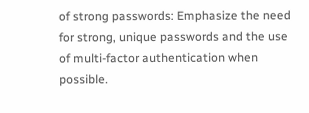of strong passwords: Emphasize the need for strong, unique passwords and the use of multi-factor authentication when possible.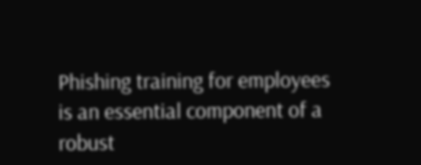Phishing training for employees is an essential component of a robust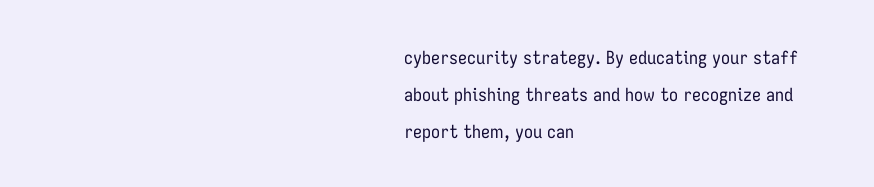cybersecurity strategy. By educating your staff about phishing threats and how to recognize and report them, you can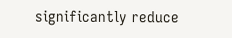significantly reduce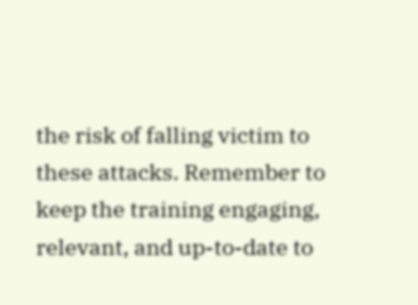the risk of falling victim to these attacks. Remember to keep the training engaging, relevant, and up-to-date to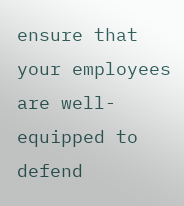ensure that your employees are well-equipped to defend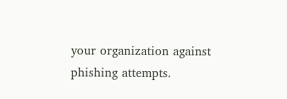your organization against phishing attempts.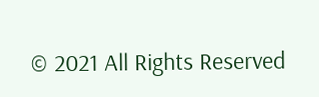© 2021 All Rights Reserved